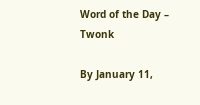Word of the Day – Twonk

By January 11,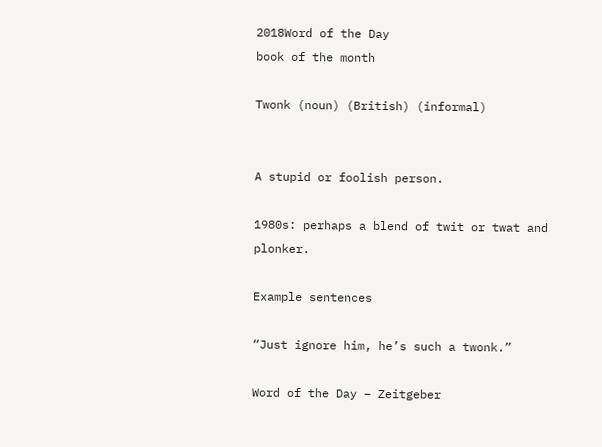2018Word of the Day
book of the month

Twonk (noun) (British) (informal)


A stupid or foolish person.

1980s: perhaps a blend of twit or twat and plonker.

Example sentences

“Just ignore him, he’s such a twonk.”

Word of the Day – Zeitgeber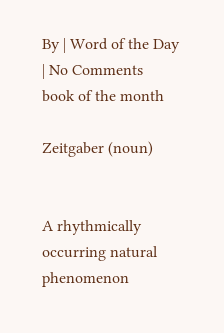By | Word of the Day | No Comments
book of the month

Zeitgaber (noun)


A rhythmically occurring natural phenomenon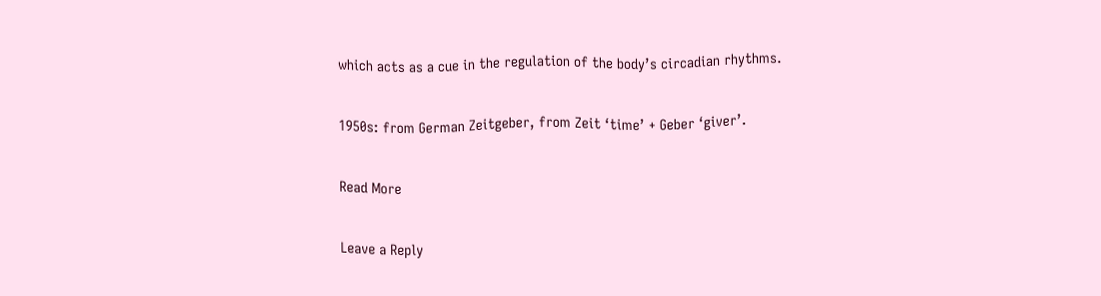which acts as a cue in the regulation of the body’s circadian rhythms.

1950s: from German Zeitgeber, from Zeit ‘time’ + Geber ‘giver’.

Read More

Leave a Reply